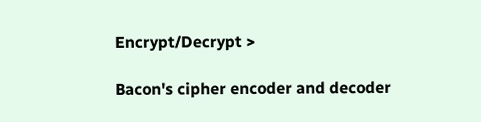Encrypt/Decrypt >

Bacon's cipher encoder and decoder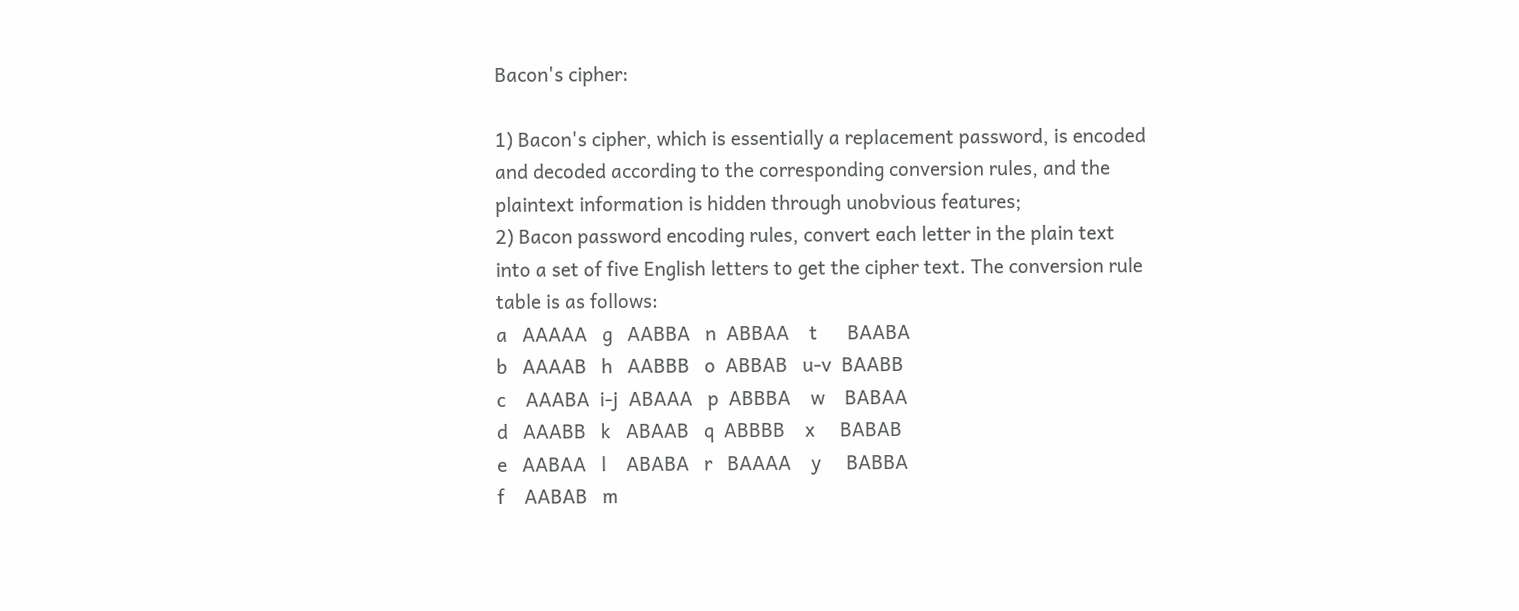Bacon's cipher:

1) Bacon's cipher, which is essentially a replacement password, is encoded and decoded according to the corresponding conversion rules, and the plaintext information is hidden through unobvious features;
2) Bacon password encoding rules, convert each letter in the plain text into a set of five English letters to get the cipher text. The conversion rule table is as follows:
a   AAAAA   g   AABBA   n  ABBAA    t      BAABA
b   AAAAB   h   AABBB   o  ABBAB   u-v  BAABB
c    AAABA  i-j  ABAAA   p  ABBBA    w    BABAA
d   AAABB   k   ABAAB   q  ABBBB    x     BABAB
e   AABAA   l    ABABA   r   BAAAA    y     BABBA
f    AABAB   m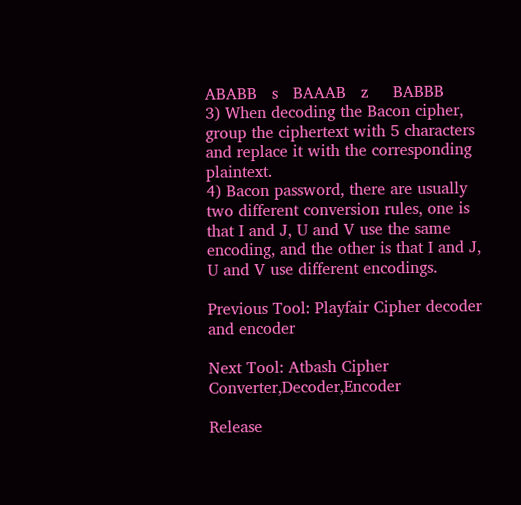ABABB   s   BAAAB   z     BABBB
3) When decoding the Bacon cipher, group the ciphertext with 5 characters and replace it with the corresponding plaintext.
4) Bacon password, there are usually two different conversion rules, one is that I and J, U and V use the same encoding, and the other is that I and J, U and V use different encodings.

Previous Tool: Playfair Cipher decoder and encoder

Next Tool: Atbash Cipher Converter,Decoder,Encoder

Release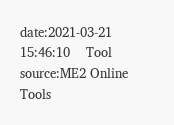date:2021-03-21 15:46:10    Tool source:ME2 Online Tools